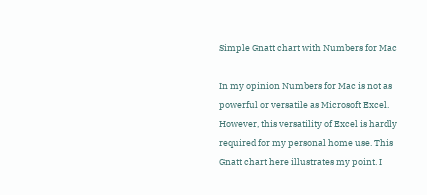Simple Gnatt chart with Numbers for Mac

In my opinion Numbers for Mac is not as powerful or versatile as Microsoft Excel. However, this versatility of Excel is hardly required for my personal home use. This Gnatt chart here illustrates my point. I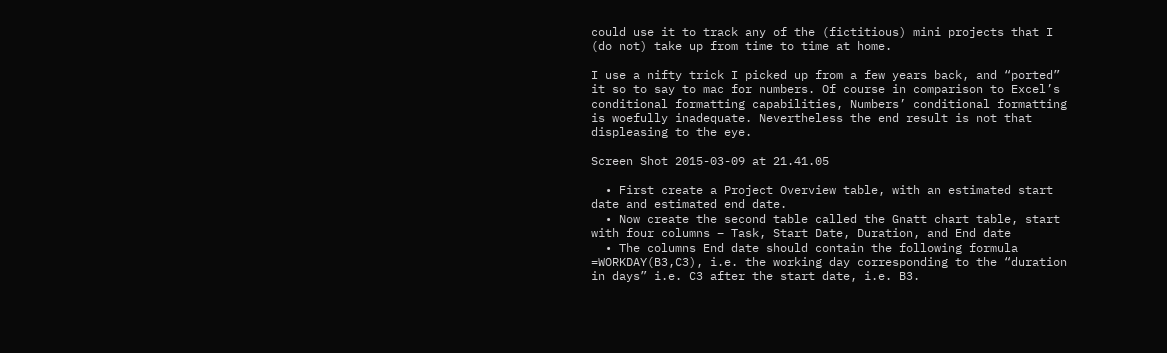could use it to track any of the (fictitious) mini projects that I (do not) take up from time to time at home.

I use a nifty trick I picked up from a few years back, and “ported” it so to say to mac for numbers. Of course in comparison to Excel’s conditional formatting capabilities, Numbers’ conditional formatting is woefully inadequate. Nevertheless the end result is not that displeasing to the eye.

Screen Shot 2015-03-09 at 21.41.05

  • First create a Project Overview table, with an estimated start date and estimated end date.
  • Now create the second table called the Gnatt chart table, start with four columns – Task, Start Date, Duration, and End date
  • The columns End date should contain the following formula =WORKDAY(B3,C3), i.e. the working day corresponding to the “duration in days” i.e. C3 after the start date, i.e. B3.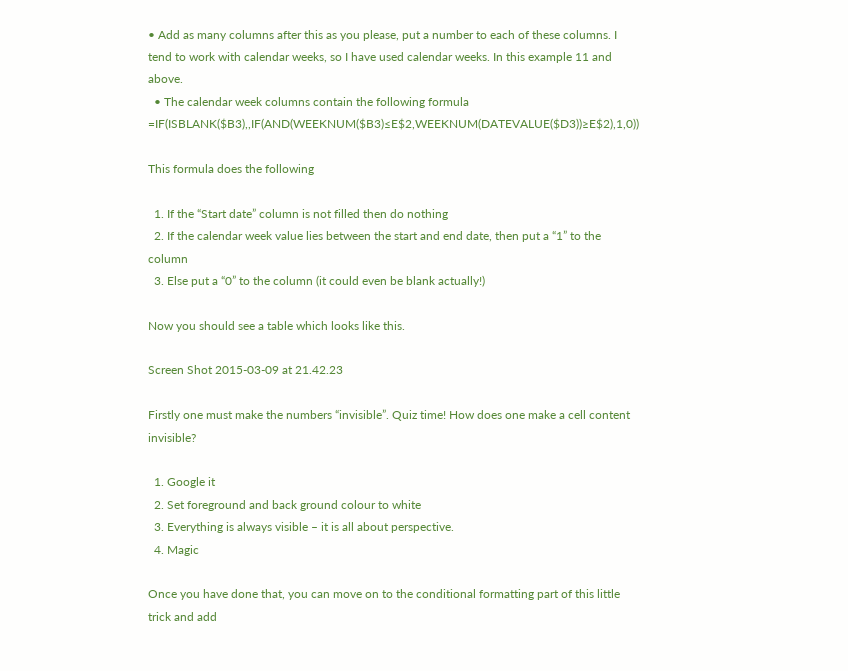• Add as many columns after this as you please, put a number to each of these columns. I tend to work with calendar weeks, so I have used calendar weeks. In this example 11 and above.
  • The calendar week columns contain the following formula =IF(ISBLANK($B3),,IF(AND(WEEKNUM($B3)≤E$2,WEEKNUM(DATEVALUE($D3))≥E$2),1,0))

This formula does the following

  1. If the “Start date” column is not filled then do nothing
  2. If the calendar week value lies between the start and end date, then put a “1” to the column
  3. Else put a “0” to the column (it could even be blank actually!)

Now you should see a table which looks like this.

Screen Shot 2015-03-09 at 21.42.23

Firstly one must make the numbers “invisible”. Quiz time! How does one make a cell content invisible?

  1. Google it
  2. Set foreground and back ground colour to white
  3. Everything is always visible – it is all about perspective.
  4. Magic

Once you have done that, you can move on to the conditional formatting part of this little trick and add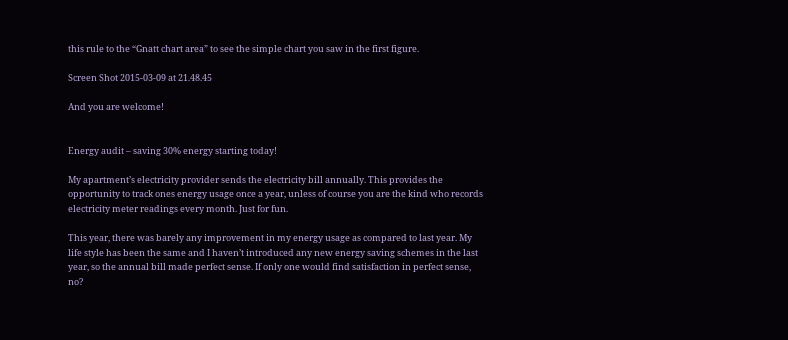this rule to the “Gnatt chart area” to see the simple chart you saw in the first figure.

Screen Shot 2015-03-09 at 21.48.45

And you are welcome!


Energy audit – saving 30% energy starting today!

My apartment’s electricity provider sends the electricity bill annually. This provides the opportunity to track ones energy usage once a year, unless of course you are the kind who records electricity meter readings every month. Just for fun.

This year, there was barely any improvement in my energy usage as compared to last year. My life style has been the same and I haven’t introduced any new energy saving schemes in the last year, so the annual bill made perfect sense. If only one would find satisfaction in perfect sense, no?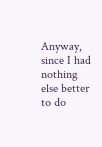Anyway, since I had nothing else better to do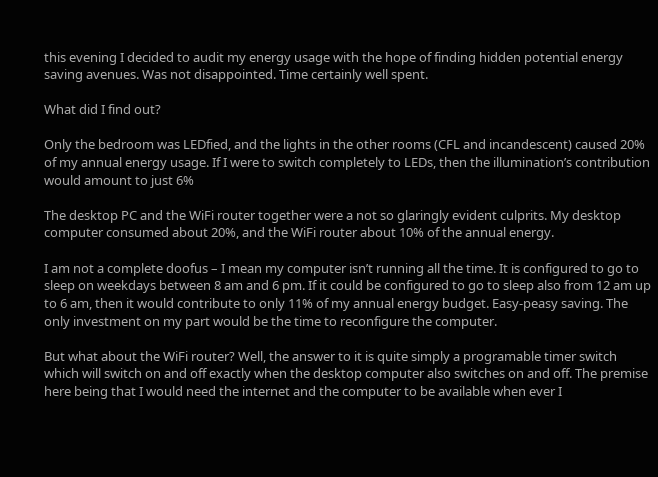this evening I decided to audit my energy usage with the hope of finding hidden potential energy saving avenues. Was not disappointed. Time certainly well spent.

What did I find out?

Only the bedroom was LEDfied, and the lights in the other rooms (CFL and incandescent) caused 20% of my annual energy usage. If I were to switch completely to LEDs, then the illumination’s contribution would amount to just 6%

The desktop PC and the WiFi router together were a not so glaringly evident culprits. My desktop computer consumed about 20%, and the WiFi router about 10% of the annual energy.

I am not a complete doofus – I mean my computer isn’t running all the time. It is configured to go to sleep on weekdays between 8 am and 6 pm. If it could be configured to go to sleep also from 12 am up to 6 am, then it would contribute to only 11% of my annual energy budget. Easy-peasy saving. The only investment on my part would be the time to reconfigure the computer.

But what about the WiFi router? Well, the answer to it is quite simply a programable timer switch which will switch on and off exactly when the desktop computer also switches on and off. The premise here being that I would need the internet and the computer to be available when ever I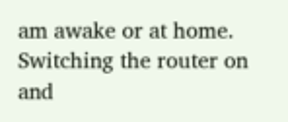am awake or at home. Switching the router on and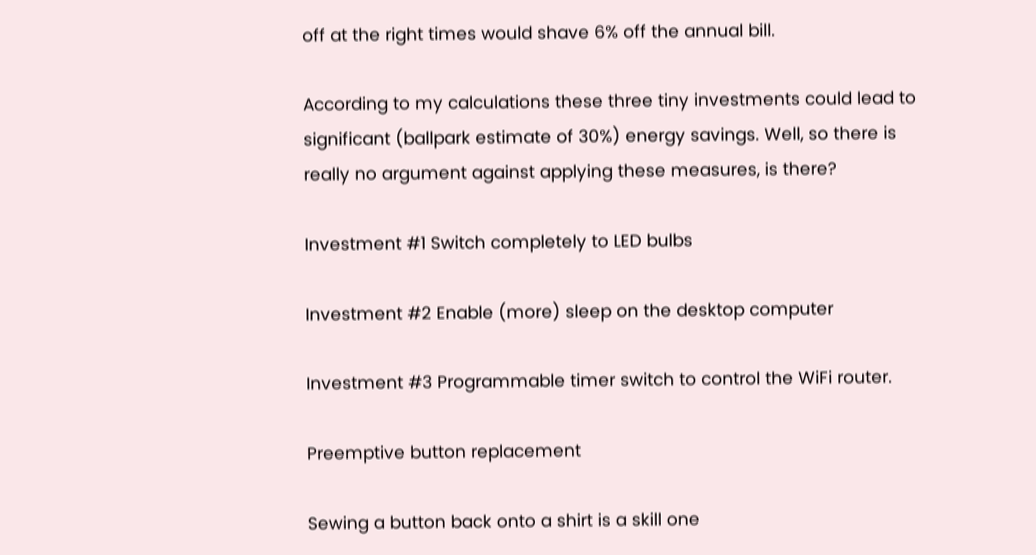off at the right times would shave 6% off the annual bill.

According to my calculations these three tiny investments could lead to significant (ballpark estimate of 30%) energy savings. Well, so there is really no argument against applying these measures, is there?

Investment #1 Switch completely to LED bulbs

Investment #2 Enable (more) sleep on the desktop computer

Investment #3 Programmable timer switch to control the WiFi router.

Preemptive button replacement

Sewing a button back onto a shirt is a skill one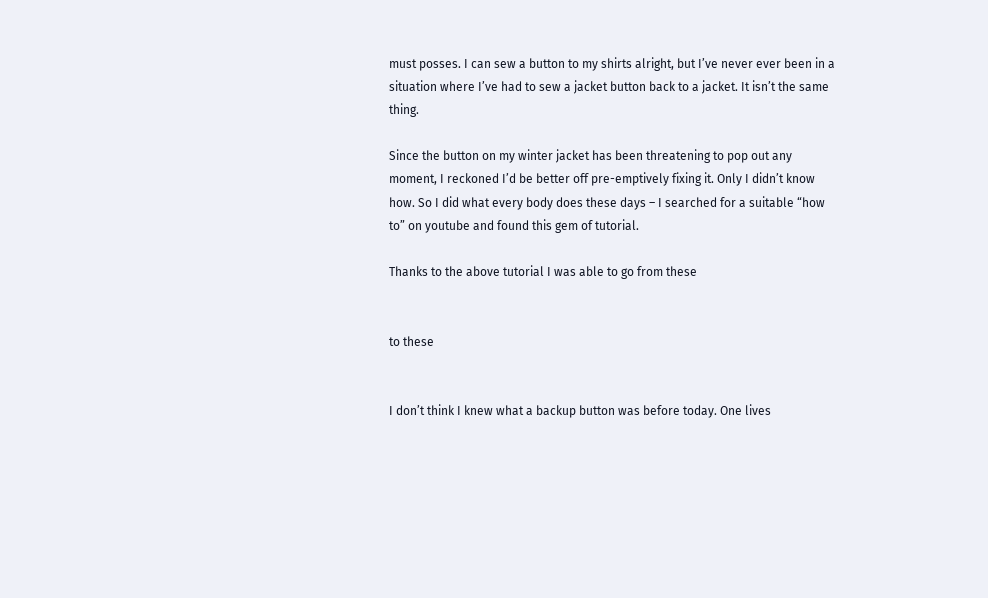must posses. I can sew a button to my shirts alright, but I’ve never ever been in a situation where I’ve had to sew a jacket button back to a jacket. It isn’t the same thing.

Since the button on my winter jacket has been threatening to pop out any moment, I reckoned I’d be better off pre-emptively fixing it. Only I didn’t know how. So I did what every body does these days – I searched for a suitable “how to” on youtube and found this gem of tutorial.

Thanks to the above tutorial I was able to go from these


to these


I don’t think I knew what a backup button was before today. One lives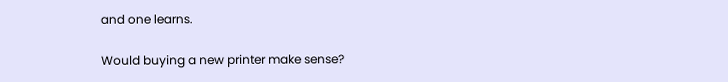and one learns.

Would buying a new printer make sense?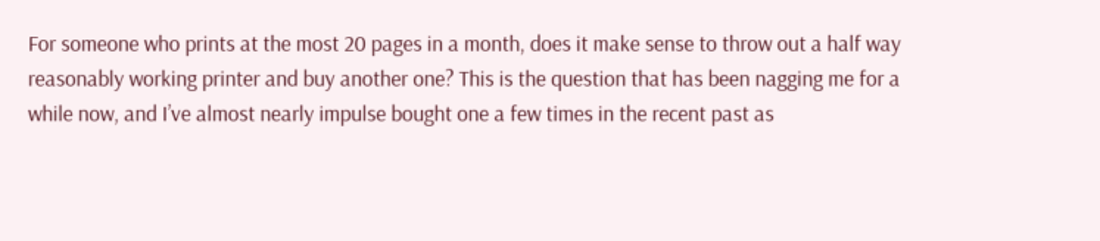For someone who prints at the most 20 pages in a month, does it make sense to throw out a half way reasonably working printer and buy another one? This is the question that has been nagging me for a while now, and I’ve almost nearly impulse bought one a few times in the recent past as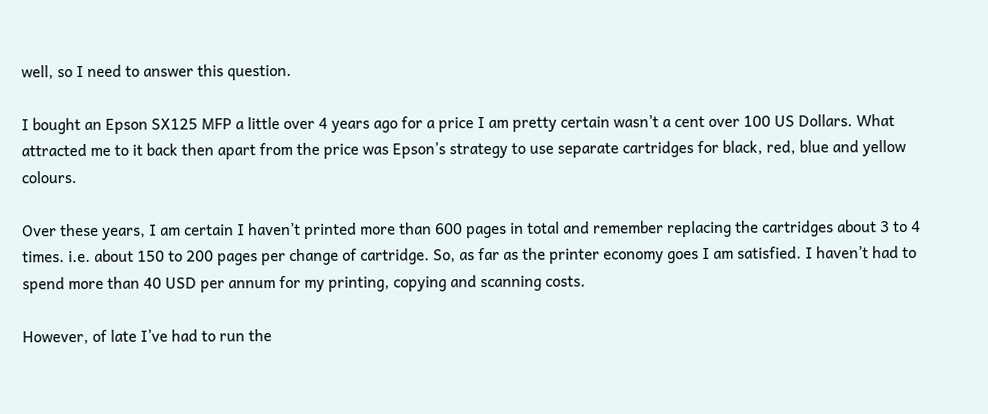well, so I need to answer this question.

I bought an Epson SX125 MFP a little over 4 years ago for a price I am pretty certain wasn’t a cent over 100 US Dollars. What attracted me to it back then apart from the price was Epson’s strategy to use separate cartridges for black, red, blue and yellow colours.

Over these years, I am certain I haven’t printed more than 600 pages in total and remember replacing the cartridges about 3 to 4 times. i.e. about 150 to 200 pages per change of cartridge. So, as far as the printer economy goes I am satisfied. I haven’t had to spend more than 40 USD per annum for my printing, copying and scanning costs.

However, of late I’ve had to run the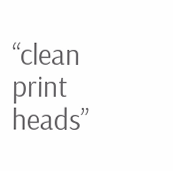“clean print heads”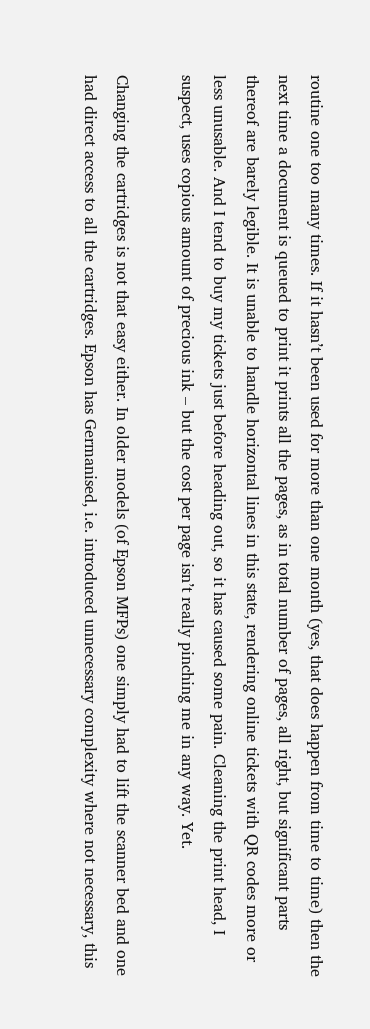routine one too many times. If it hasn’t been used for more than one month (yes, that does happen from time to time) then the next time a document is queued to print it prints all the pages, as in total number of pages, all right, but significant parts thereof are barely legible. It is unable to handle horizontal lines in this state, rendering online tickets with QR codes more or less unusable. And I tend to buy my tickets just before heading out, so it has caused some pain. Cleaning the print head, I suspect, uses copious amount of precious ink – but the cost per page isn’t really pinching me in any way. Yet.

Changing the cartridges is not that easy either. In older models (of Epson MFPs) one simply had to lift the scanner bed and one had direct access to all the cartridges. Epson has Germanised, i.e. introduced unnecessary complexity where not necessary, this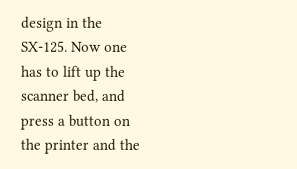design in the SX-125. Now one has to lift up the scanner bed, and press a button on the printer and the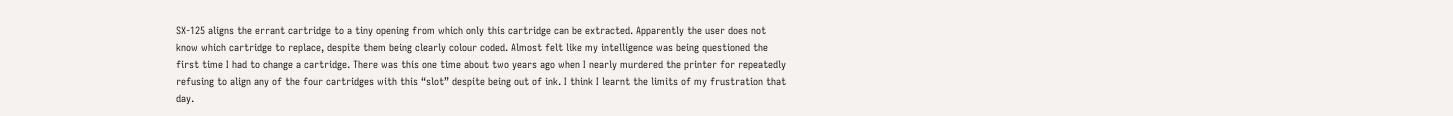SX-125 aligns the errant cartridge to a tiny opening from which only this cartridge can be extracted. Apparently the user does not know which cartridge to replace, despite them being clearly colour coded. Almost felt like my intelligence was being questioned the first time I had to change a cartridge. There was this one time about two years ago when I nearly murdered the printer for repeatedly refusing to align any of the four cartridges with this “slot” despite being out of ink. I think I learnt the limits of my frustration that day.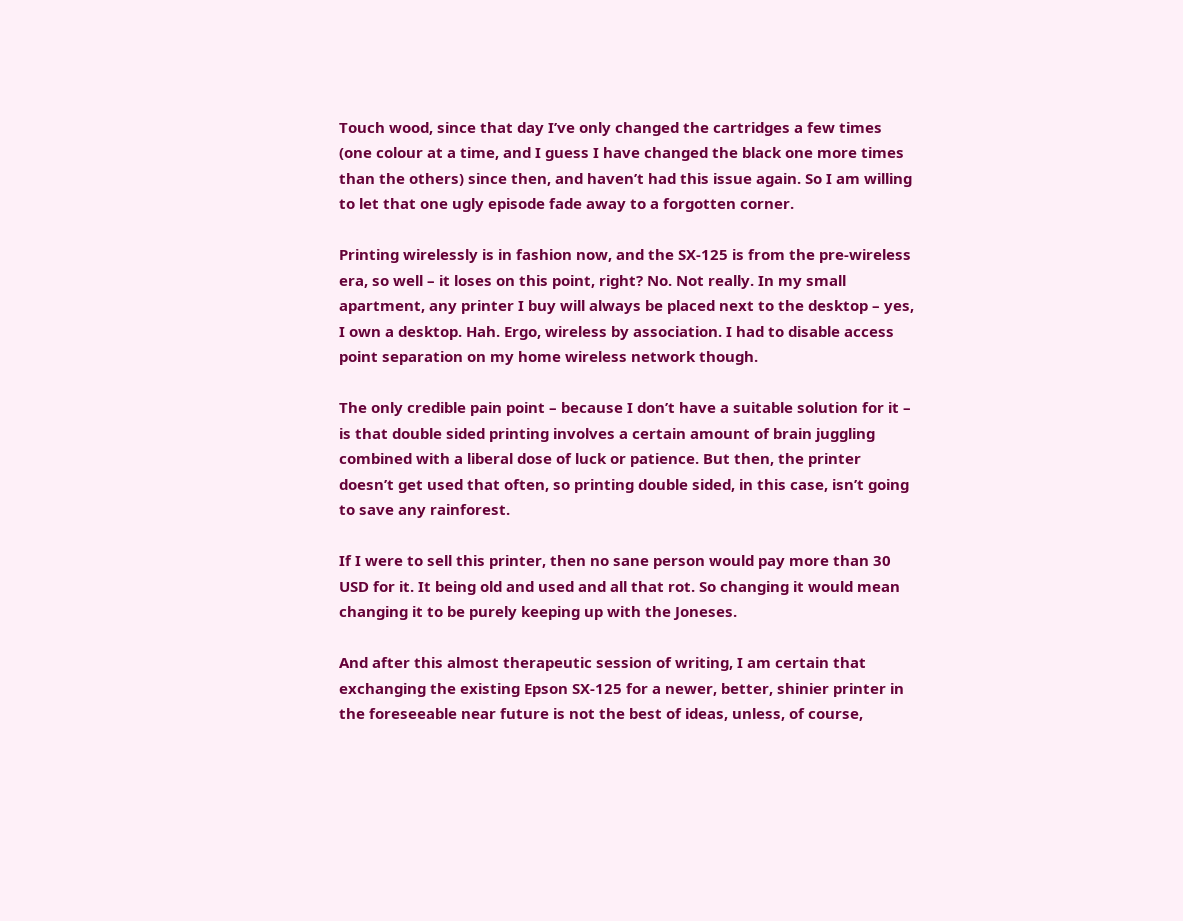Touch wood, since that day I’ve only changed the cartridges a few times (one colour at a time, and I guess I have changed the black one more times than the others) since then, and haven’t had this issue again. So I am willing to let that one ugly episode fade away to a forgotten corner.

Printing wirelessly is in fashion now, and the SX-125 is from the pre-wireless era, so well – it loses on this point, right? No. Not really. In my small apartment, any printer I buy will always be placed next to the desktop – yes, I own a desktop. Hah. Ergo, wireless by association. I had to disable access point separation on my home wireless network though.

The only credible pain point – because I don’t have a suitable solution for it – is that double sided printing involves a certain amount of brain juggling combined with a liberal dose of luck or patience. But then, the printer doesn’t get used that often, so printing double sided, in this case, isn’t going to save any rainforest.

If I were to sell this printer, then no sane person would pay more than 30 USD for it. It being old and used and all that rot. So changing it would mean changing it to be purely keeping up with the Joneses.

And after this almost therapeutic session of writing, I am certain that exchanging the existing Epson SX-125 for a newer, better, shinier printer in the foreseeable near future is not the best of ideas, unless, of course,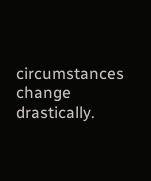circumstances change drastically.